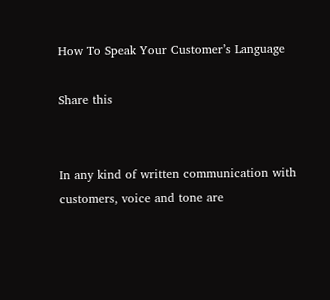How To Speak Your Customer’s Language

Share this


In any kind of written communication with customers, voice and tone are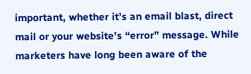important, whether it’s an email blast, direct mail or your website’s “error” message. While marketers have long been aware of the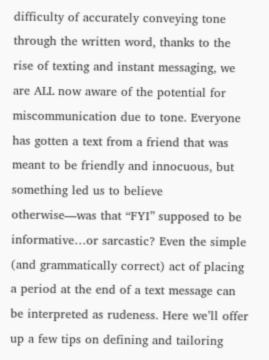difficulty of accurately conveying tone through the written word, thanks to the rise of texting and instant messaging, we are ALL now aware of the potential for miscommunication due to tone. Everyone has gotten a text from a friend that was meant to be friendly and innocuous, but something led us to believe otherwise—was that “FYI” supposed to be informative…or sarcastic? Even the simple (and grammatically correct) act of placing a period at the end of a text message can be interpreted as rudeness. Here we’ll offer up a few tips on defining and tailoring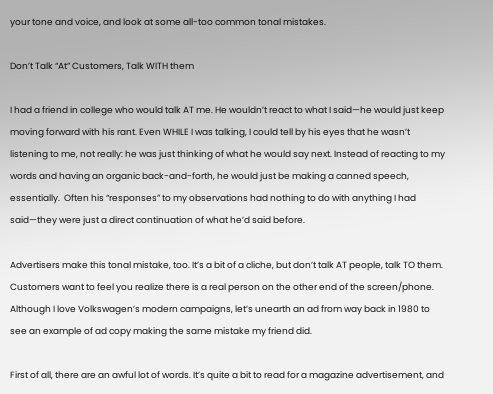your tone and voice, and look at some all-too common tonal mistakes.

Don’t Talk “At” Customers, Talk WITH them

I had a friend in college who would talk AT me. He wouldn’t react to what I said—he would just keep moving forward with his rant. Even WHILE I was talking, I could tell by his eyes that he wasn’t listening to me, not really: he was just thinking of what he would say next. Instead of reacting to my words and having an organic back-and-forth, he would just be making a canned speech, essentially.  Often his “responses” to my observations had nothing to do with anything I had said—they were just a direct continuation of what he’d said before.

Advertisers make this tonal mistake, too. It’s a bit of a cliche, but don’t talk AT people, talk TO them. Customers want to feel you realize there is a real person on the other end of the screen/phone. Although I love Volkswagen’s modern campaigns, let’s unearth an ad from way back in 1980 to see an example of ad copy making the same mistake my friend did.

First of all, there are an awful lot of words. It’s quite a bit to read for a magazine advertisement, and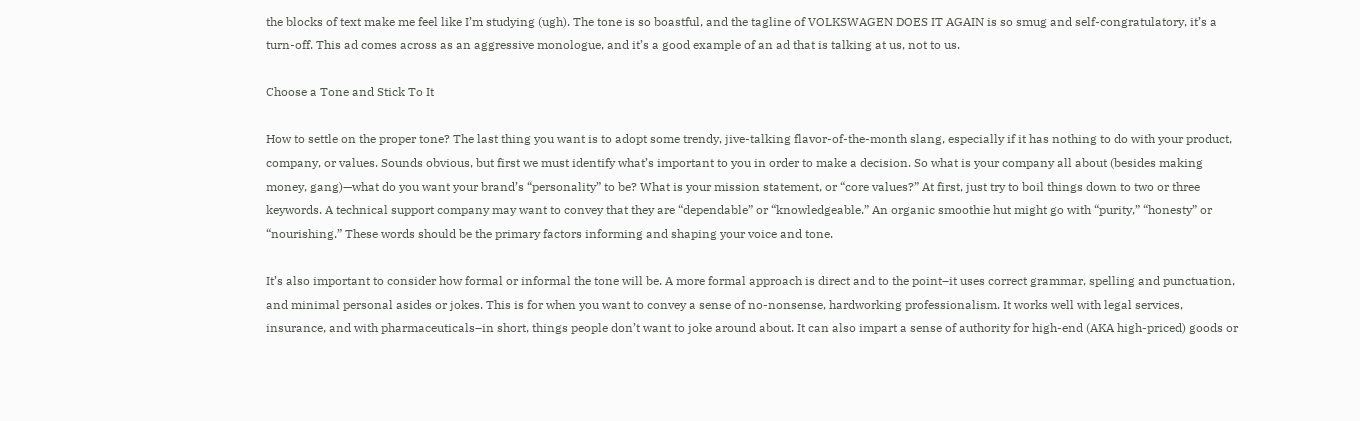the blocks of text make me feel like I’m studying (ugh). The tone is so boastful, and the tagline of VOLKSWAGEN DOES IT AGAIN is so smug and self-congratulatory, it’s a turn-off. This ad comes across as an aggressive monologue, and it’s a good example of an ad that is talking at us, not to us.

Choose a Tone and Stick To It

How to settle on the proper tone? The last thing you want is to adopt some trendy, jive-talking flavor-of-the-month slang, especially if it has nothing to do with your product, company, or values. Sounds obvious, but first we must identify what’s important to you in order to make a decision. So what is your company all about (besides making money, gang)—what do you want your brand’s “personality” to be? What is your mission statement, or “core values?” At first, just try to boil things down to two or three keywords. A technical support company may want to convey that they are “dependable” or “knowledgeable.” An organic smoothie hut might go with “purity,” “honesty” or “nourishing.” These words should be the primary factors informing and shaping your voice and tone.

It’s also important to consider how formal or informal the tone will be. A more formal approach is direct and to the point–it uses correct grammar, spelling and punctuation, and minimal personal asides or jokes. This is for when you want to convey a sense of no-nonsense, hardworking professionalism. It works well with legal services, insurance, and with pharmaceuticals–in short, things people don’t want to joke around about. It can also impart a sense of authority for high-end (AKA high-priced) goods or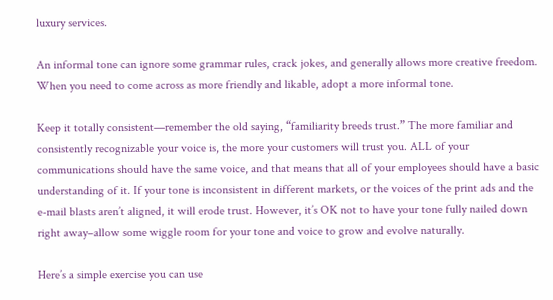luxury services.

An informal tone can ignore some grammar rules, crack jokes, and generally allows more creative freedom. When you need to come across as more friendly and likable, adopt a more informal tone.

Keep it totally consistent—remember the old saying, “familiarity breeds trust.” The more familiar and consistently recognizable your voice is, the more your customers will trust you. ALL of your communications should have the same voice, and that means that all of your employees should have a basic understanding of it. If your tone is inconsistent in different markets, or the voices of the print ads and the e-mail blasts aren’t aligned, it will erode trust. However, it’s OK not to have your tone fully nailed down right away–allow some wiggle room for your tone and voice to grow and evolve naturally.

Here’s a simple exercise you can use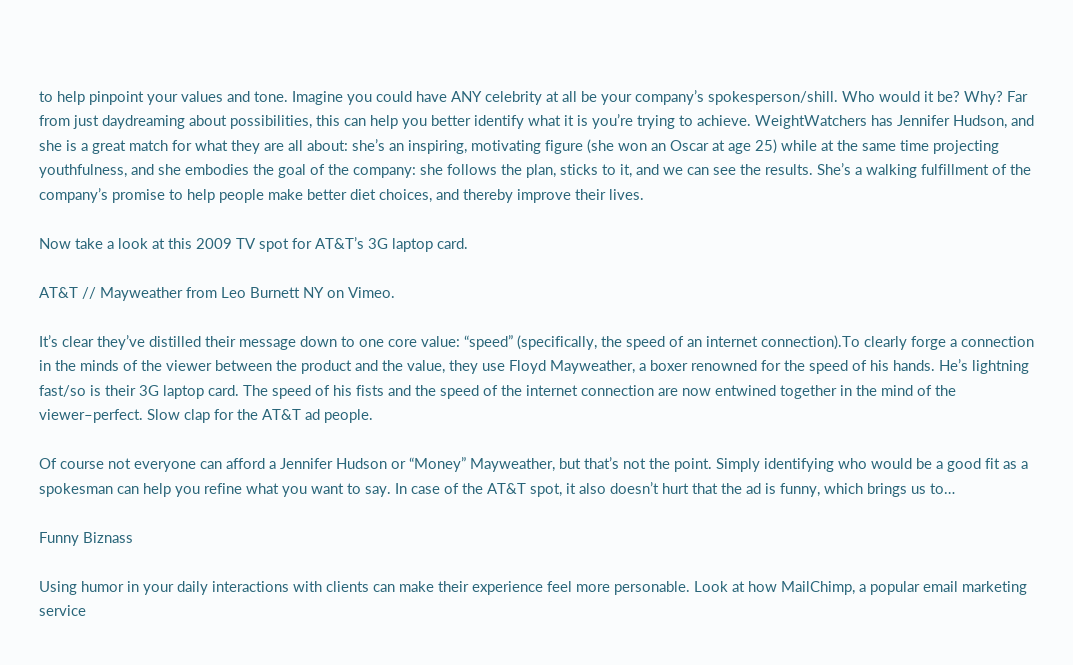to help pinpoint your values and tone. Imagine you could have ANY celebrity at all be your company’s spokesperson/shill. Who would it be? Why? Far from just daydreaming about possibilities, this can help you better identify what it is you’re trying to achieve. WeightWatchers has Jennifer Hudson, and she is a great match for what they are all about: she’s an inspiring, motivating figure (she won an Oscar at age 25) while at the same time projecting youthfulness, and she embodies the goal of the company: she follows the plan, sticks to it, and we can see the results. She’s a walking fulfillment of the company’s promise to help people make better diet choices, and thereby improve their lives.

Now take a look at this 2009 TV spot for AT&T’s 3G laptop card.

AT&T // Mayweather from Leo Burnett NY on Vimeo.

It’s clear they’ve distilled their message down to one core value: “speed” (specifically, the speed of an internet connection).To clearly forge a connection in the minds of the viewer between the product and the value, they use Floyd Mayweather, a boxer renowned for the speed of his hands. He’s lightning fast/so is their 3G laptop card. The speed of his fists and the speed of the internet connection are now entwined together in the mind of the viewer–perfect. Slow clap for the AT&T ad people.

Of course not everyone can afford a Jennifer Hudson or “Money” Mayweather, but that’s not the point. Simply identifying who would be a good fit as a spokesman can help you refine what you want to say. In case of the AT&T spot, it also doesn’t hurt that the ad is funny, which brings us to…

Funny Biznass

Using humor in your daily interactions with clients can make their experience feel more personable. Look at how MailChimp, a popular email marketing service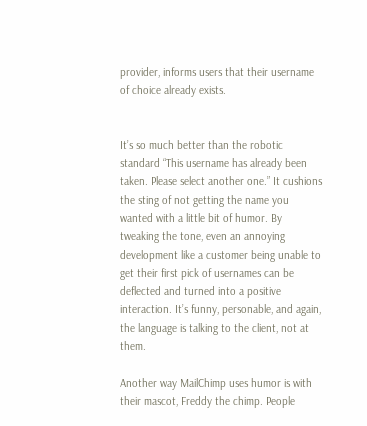provider, informs users that their username of choice already exists.


It’s so much better than the robotic standard “This username has already been taken. Please select another one.” It cushions the sting of not getting the name you wanted with a little bit of humor. By tweaking the tone, even an annoying development like a customer being unable to get their first pick of usernames can be deflected and turned into a positive interaction. It’s funny, personable, and again, the language is talking to the client, not at them.

Another way MailChimp uses humor is with their mascot, Freddy the chimp. People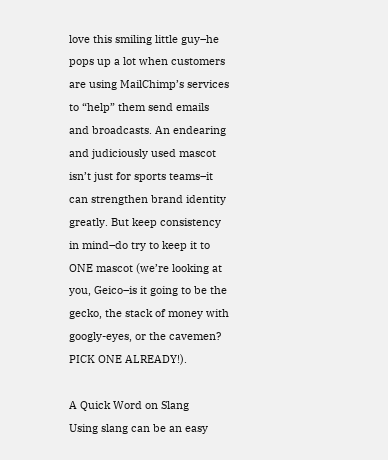love this smiling little guy–he pops up a lot when customers are using MailChimp’s services to “help” them send emails and broadcasts. An endearing and judiciously used mascot isn’t just for sports teams–it can strengthen brand identity greatly. But keep consistency in mind–do try to keep it to ONE mascot (we’re looking at you, Geico–is it going to be the gecko, the stack of money with googly-eyes, or the cavemen? PICK ONE ALREADY!).

A Quick Word on Slang
Using slang can be an easy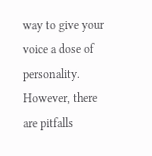way to give your voice a dose of personality. However, there are pitfalls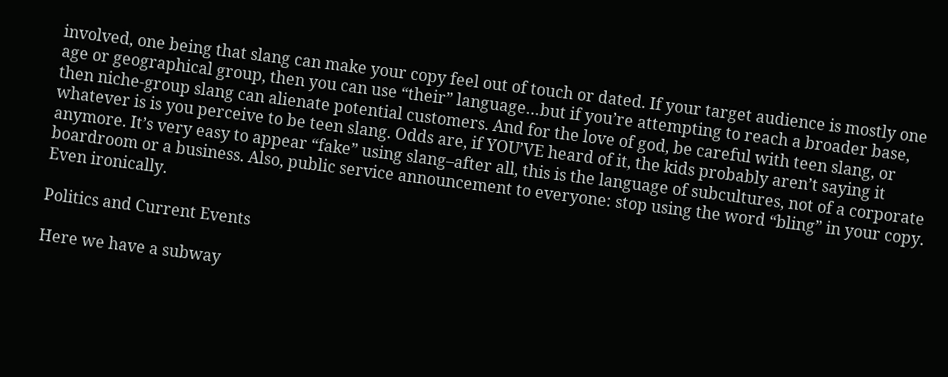involved, one being that slang can make your copy feel out of touch or dated. If your target audience is mostly one age or geographical group, then you can use “their” language…but if you’re attempting to reach a broader base, then niche-group slang can alienate potential customers. And for the love of god, be careful with teen slang, or whatever is is you perceive to be teen slang. Odds are, if YOU’VE heard of it, the kids probably aren’t saying it anymore. It’s very easy to appear “fake” using slang–after all, this is the language of subcultures, not of a corporate boardroom or a business. Also, public service announcement to everyone: stop using the word “bling” in your copy. Even ironically.

Politics and Current Events

Here we have a subway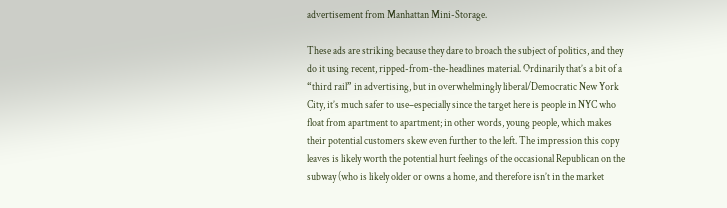advertisement from Manhattan Mini-Storage.

These ads are striking because they dare to broach the subject of politics, and they do it using recent, ripped-from-the-headlines material. Ordinarily that’s a bit of a “third rail” in advertising, but in overwhelmingly liberal/Democratic New York City, it’s much safer to use–especially since the target here is people in NYC who float from apartment to apartment; in other words, young people, which makes their potential customers skew even further to the left. The impression this copy leaves is likely worth the potential hurt feelings of the occasional Republican on the subway (who is likely older or owns a home, and therefore isn’t in the market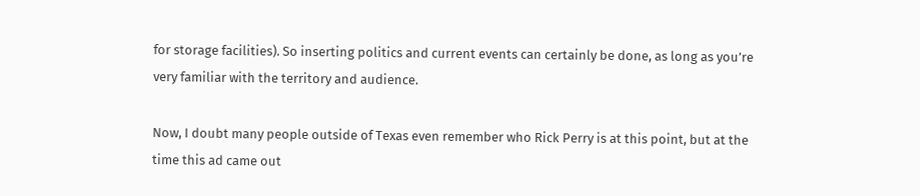for storage facilities). So inserting politics and current events can certainly be done, as long as you’re very familiar with the territory and audience.

Now, I doubt many people outside of Texas even remember who Rick Perry is at this point, but at the time this ad came out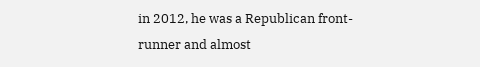in 2012, he was a Republican front-runner and almost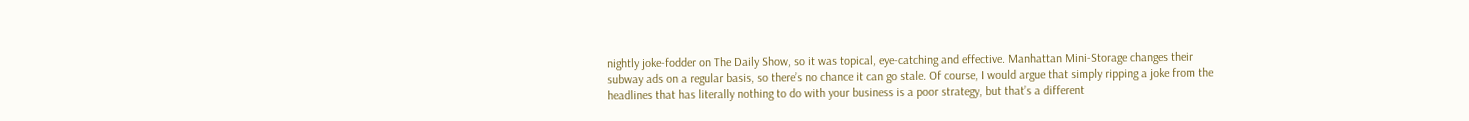nightly joke-fodder on The Daily Show, so it was topical, eye-catching and effective. Manhattan Mini-Storage changes their subway ads on a regular basis, so there’s no chance it can go stale. Of course, I would argue that simply ripping a joke from the headlines that has literally nothing to do with your business is a poor strategy, but that’s a different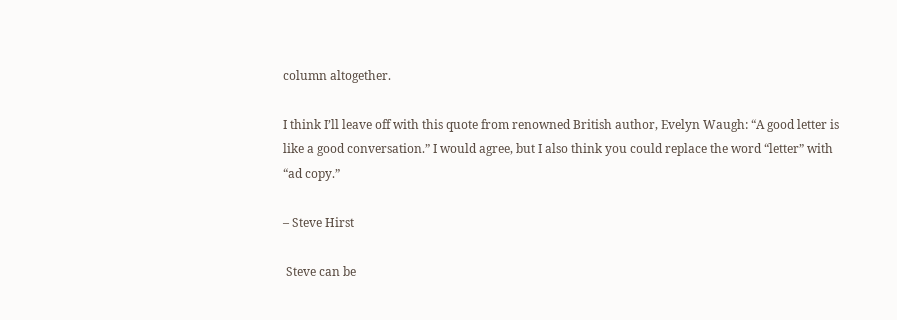column altogether.

I think I’ll leave off with this quote from renowned British author, Evelyn Waugh: “A good letter is like a good conversation.” I would agree, but I also think you could replace the word “letter” with “ad copy.”

– Steve Hirst

 Steve can be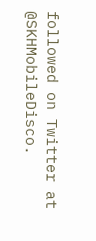followed on Twitter at @SKHMobileDisco.